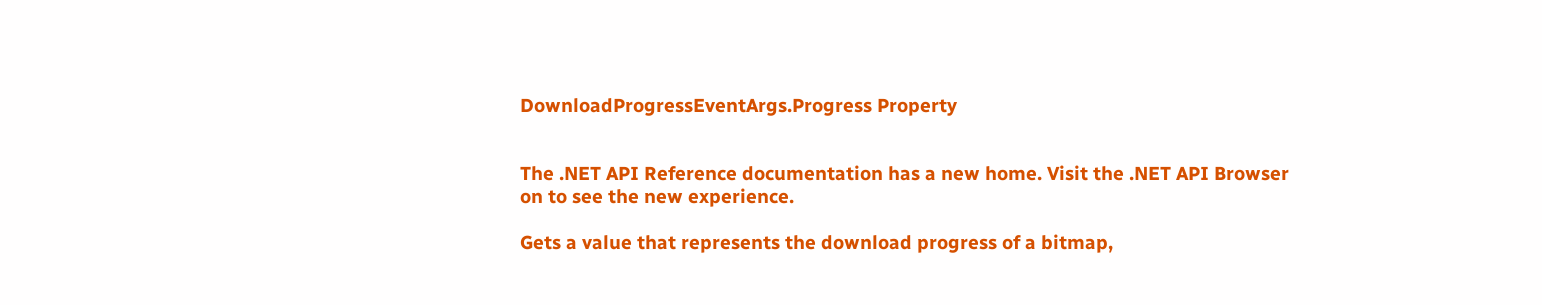DownloadProgressEventArgs.Progress Property


The .NET API Reference documentation has a new home. Visit the .NET API Browser on to see the new experience.

Gets a value that represents the download progress of a bitmap,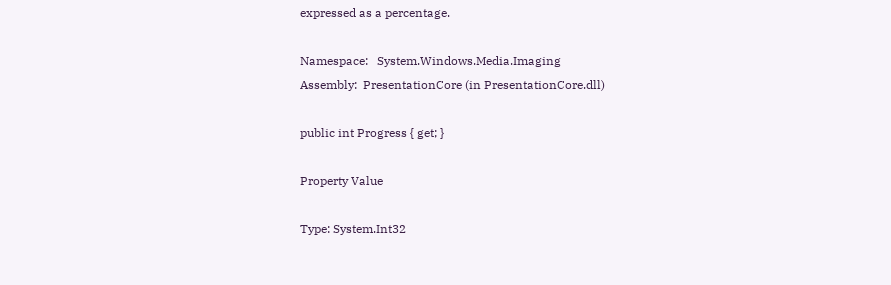expressed as a percentage.

Namespace:   System.Windows.Media.Imaging
Assembly:  PresentationCore (in PresentationCore.dll)

public int Progress { get; }

Property Value

Type: System.Int32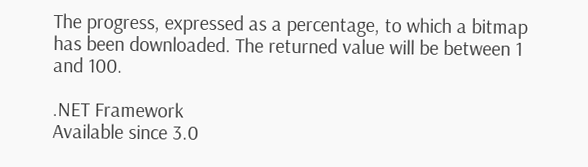The progress, expressed as a percentage, to which a bitmap has been downloaded. The returned value will be between 1 and 100.

.NET Framework
Available since 3.0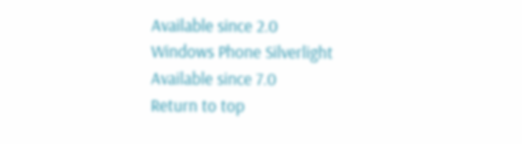Available since 2.0
Windows Phone Silverlight
Available since 7.0
Return to top